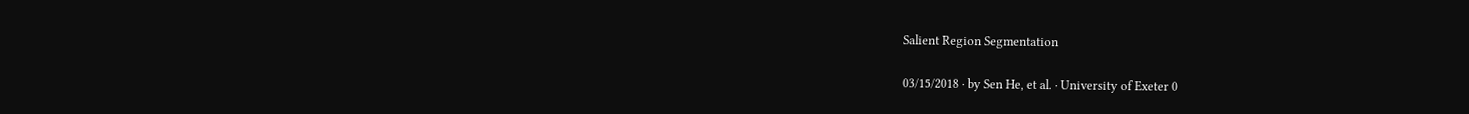Salient Region Segmentation

03/15/2018 ∙ by Sen He, et al. ∙ University of Exeter 0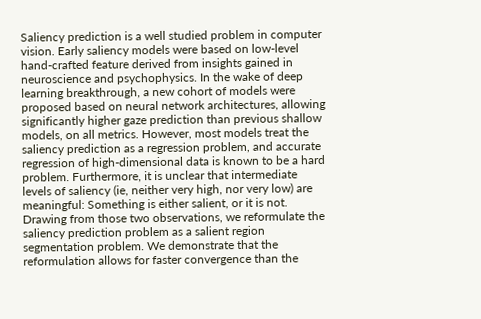Saliency prediction is a well studied problem in computer vision. Early saliency models were based on low-level hand-crafted feature derived from insights gained in neuroscience and psychophysics. In the wake of deep learning breakthrough, a new cohort of models were proposed based on neural network architectures, allowing significantly higher gaze prediction than previous shallow models, on all metrics. However, most models treat the saliency prediction as a regression problem, and accurate regression of high-dimensional data is known to be a hard problem. Furthermore, it is unclear that intermediate levels of saliency (ie, neither very high, nor very low) are meaningful: Something is either salient, or it is not. Drawing from those two observations, we reformulate the saliency prediction problem as a salient region segmentation problem. We demonstrate that the reformulation allows for faster convergence than the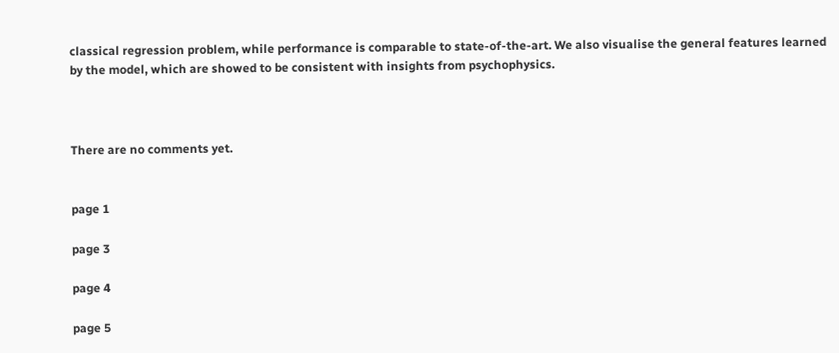classical regression problem, while performance is comparable to state-of-the-art. We also visualise the general features learned by the model, which are showed to be consistent with insights from psychophysics.



There are no comments yet.


page 1

page 3

page 4

page 5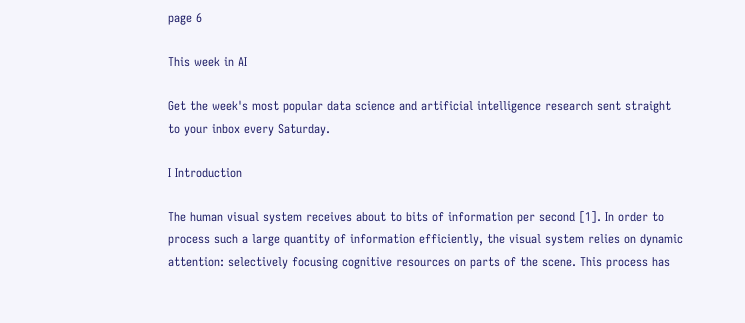page 6

This week in AI

Get the week's most popular data science and artificial intelligence research sent straight to your inbox every Saturday.

I Introduction

The human visual system receives about to bits of information per second [1]. In order to process such a large quantity of information efficiently, the visual system relies on dynamic attention: selectively focusing cognitive resources on parts of the scene. This process has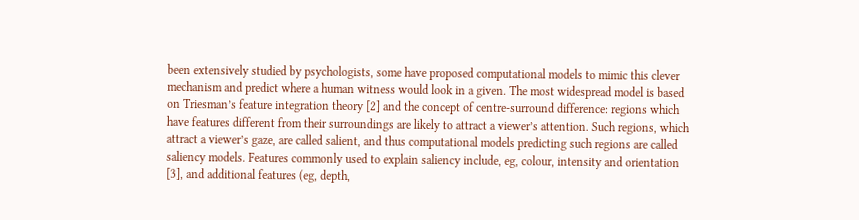been extensively studied by psychologists, some have proposed computational models to mimic this clever mechanism and predict where a human witness would look in a given. The most widespread model is based on Triesman’s feature integration theory [2] and the concept of centre-surround difference: regions which have features different from their surroundings are likely to attract a viewer’s attention. Such regions, which attract a viewer’s gaze, are called salient, and thus computational models predicting such regions are called saliency models. Features commonly used to explain saliency include, eg, colour, intensity and orientation [3], and additional features (eg, depth,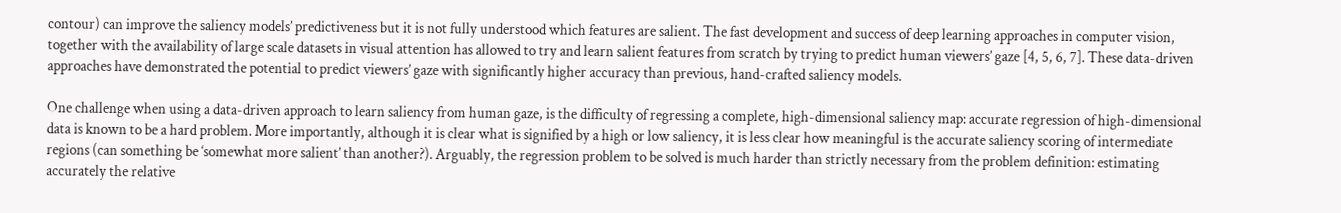contour) can improve the saliency models’ predictiveness but it is not fully understood which features are salient. The fast development and success of deep learning approaches in computer vision, together with the availability of large scale datasets in visual attention has allowed to try and learn salient features from scratch by trying to predict human viewers’ gaze [4, 5, 6, 7]. These data-driven approaches have demonstrated the potential to predict viewers’ gaze with significantly higher accuracy than previous, hand-crafted saliency models.

One challenge when using a data-driven approach to learn saliency from human gaze, is the difficulty of regressing a complete, high-dimensional saliency map: accurate regression of high-dimensional data is known to be a hard problem. More importantly, although it is clear what is signified by a high or low saliency, it is less clear how meaningful is the accurate saliency scoring of intermediate regions (can something be ‘somewhat more salient’ than another?). Arguably, the regression problem to be solved is much harder than strictly necessary from the problem definition: estimating accurately the relative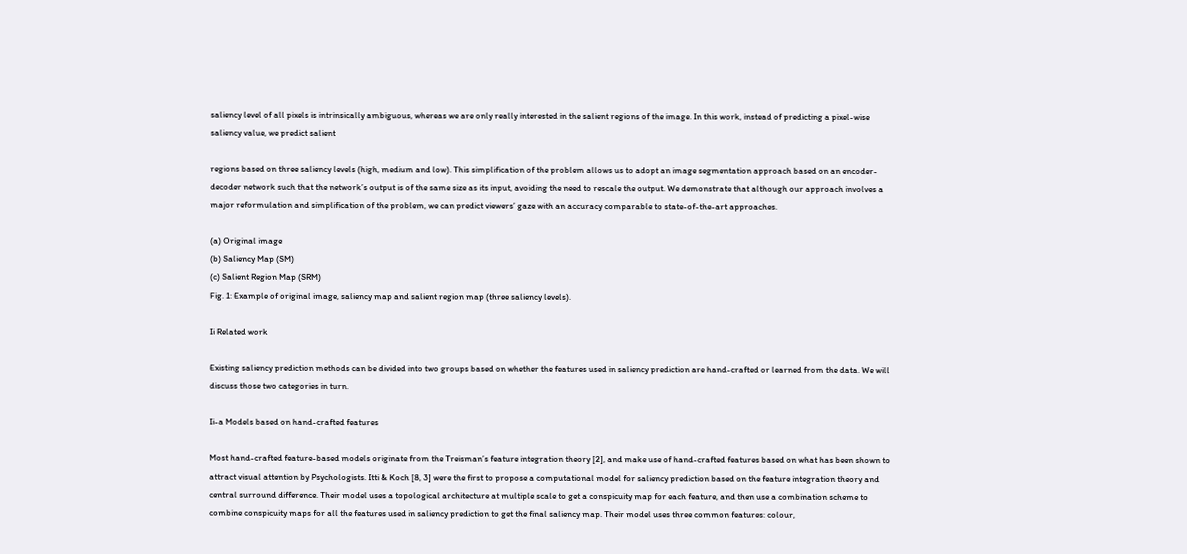saliency level of all pixels is intrinsically ambiguous, whereas we are only really interested in the salient regions of the image. In this work, instead of predicting a pixel-wise saliency value, we predict salient

regions based on three saliency levels (high, medium and low). This simplification of the problem allows us to adopt an image segmentation approach based on an encoder-decoder network such that the network’s output is of the same size as its input, avoiding the need to rescale the output. We demonstrate that although our approach involves a major reformulation and simplification of the problem, we can predict viewers’ gaze with an accuracy comparable to state-of-the-art approaches.

(a) Original image
(b) Saliency Map (SM)
(c) Salient Region Map (SRM)
Fig. 1: Example of original image, saliency map and salient region map (three saliency levels).

Ii Related work

Existing saliency prediction methods can be divided into two groups based on whether the features used in saliency prediction are hand-crafted or learned from the data. We will discuss those two categories in turn.

Ii-a Models based on hand-crafted features

Most hand-crafted feature-based models originate from the Treisman’s feature integration theory [2], and make use of hand-crafted features based on what has been shown to attract visual attention by Psychologists. Itti & Koch [8, 3] were the first to propose a computational model for saliency prediction based on the feature integration theory and central surround difference. Their model uses a topological architecture at multiple scale to get a conspicuity map for each feature, and then use a combination scheme to combine conspicuity maps for all the features used in saliency prediction to get the final saliency map. Their model uses three common features: colour,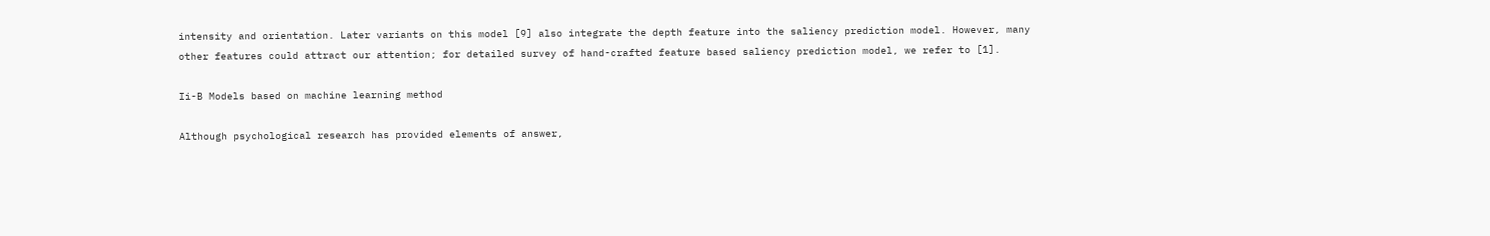intensity and orientation. Later variants on this model [9] also integrate the depth feature into the saliency prediction model. However, many other features could attract our attention; for detailed survey of hand-crafted feature based saliency prediction model, we refer to [1].

Ii-B Models based on machine learning method

Although psychological research has provided elements of answer,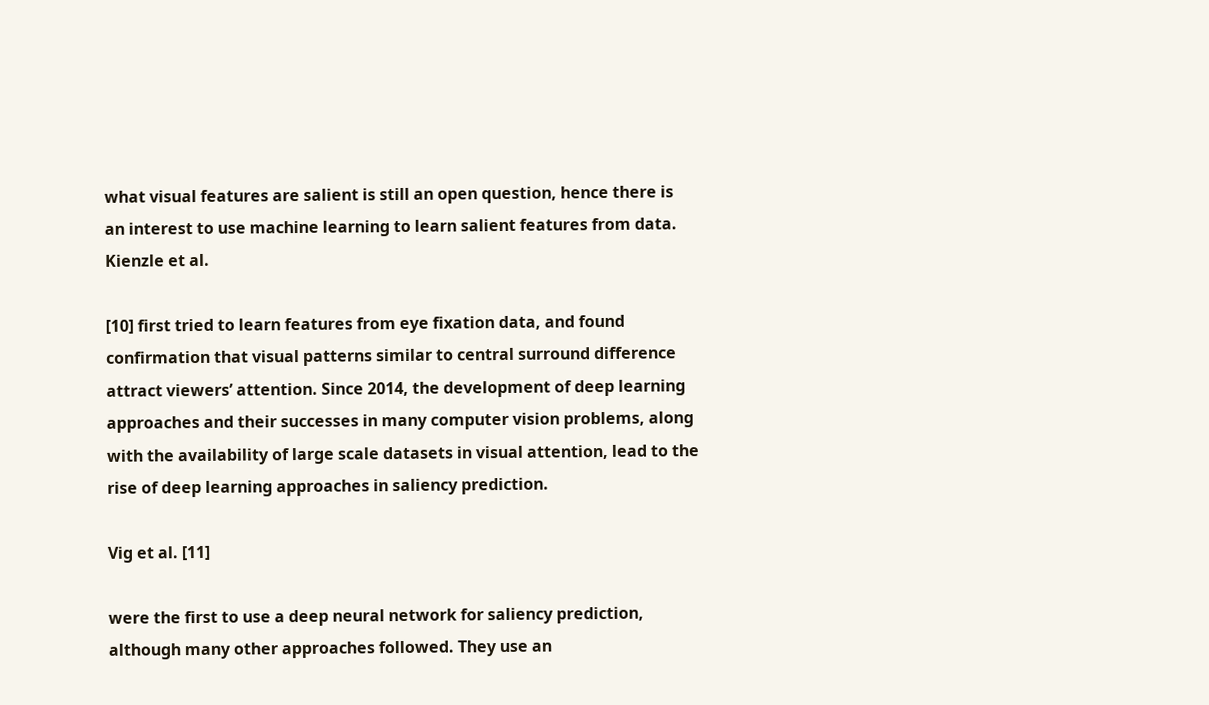what visual features are salient is still an open question, hence there is an interest to use machine learning to learn salient features from data. Kienzle et al.

[10] first tried to learn features from eye fixation data, and found confirmation that visual patterns similar to central surround difference attract viewers’ attention. Since 2014, the development of deep learning approaches and their successes in many computer vision problems, along with the availability of large scale datasets in visual attention, lead to the rise of deep learning approaches in saliency prediction.

Vig et al. [11]

were the first to use a deep neural network for saliency prediction, although many other approaches followed. They use an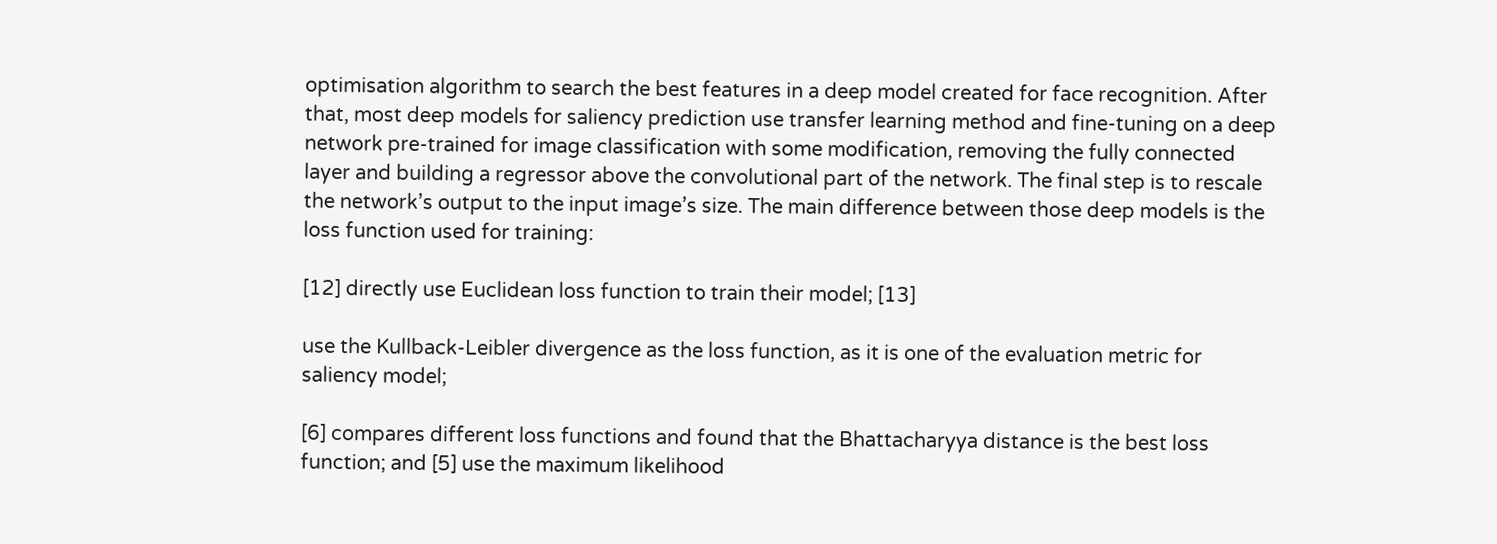optimisation algorithm to search the best features in a deep model created for face recognition. After that, most deep models for saliency prediction use transfer learning method and fine-tuning on a deep network pre-trained for image classification with some modification, removing the fully connected layer and building a regressor above the convolutional part of the network. The final step is to rescale the network’s output to the input image’s size. The main difference between those deep models is the loss function used for training:

[12] directly use Euclidean loss function to train their model; [13]

use the Kullback-Leibler divergence as the loss function, as it is one of the evaluation metric for saliency model;

[6] compares different loss functions and found that the Bhattacharyya distance is the best loss function; and [5] use the maximum likelihood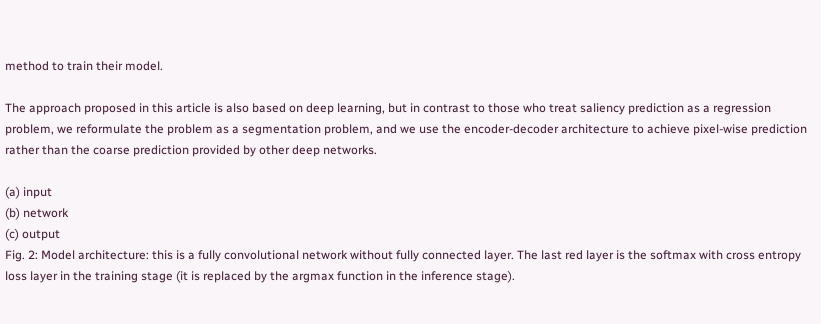method to train their model.

The approach proposed in this article is also based on deep learning, but in contrast to those who treat saliency prediction as a regression problem, we reformulate the problem as a segmentation problem, and we use the encoder-decoder architecture to achieve pixel-wise prediction rather than the coarse prediction provided by other deep networks.

(a) input
(b) network
(c) output
Fig. 2: Model architecture: this is a fully convolutional network without fully connected layer. The last red layer is the softmax with cross entropy loss layer in the training stage (it is replaced by the argmax function in the inference stage).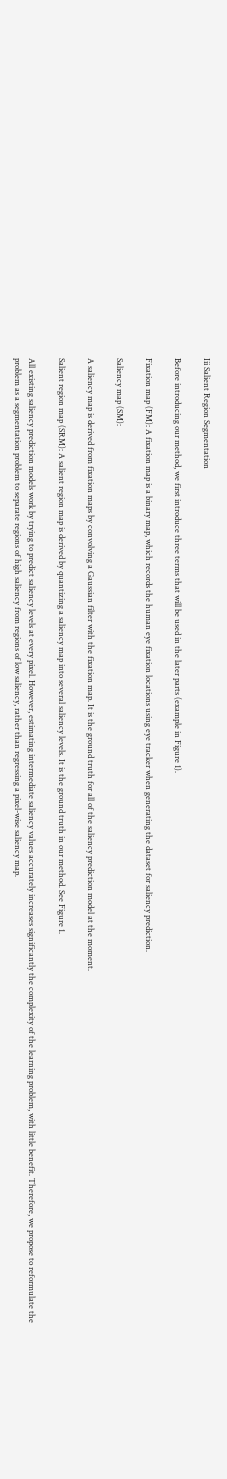Iii Salient Region Segmentation

Before introducing our method, we first introduce three terms that will be used in the later parts (example in Figure 1).

Fixation map (FM): A fixation map is a binary map, which records the human eye fixation locations using eye tracker when generating the dataset for saliency prediction.

Saliency map (SM):

A saliency map is derived from fixation maps by convolving a Gaussian filter with the fixation map. It is the ground truth for all of the saliency prediction model at the moment.

Salient region map (SRM): A salient region map is derived by quantizing a saliency map into several saliency levels. It is the ground truth in our method. See Figure 1.

All existing saliency prediction models work by trying to predict saliency levels at every pixel. However, estimating intermediate saliency values accurately increases significantly the complexity of the learning problem, with little benefit. Therefore, we propose to reformulate the problem as a segmentation problem to separate regions of high saliency from regions of low saliency, rather than regressing a pixel-wise saliency map.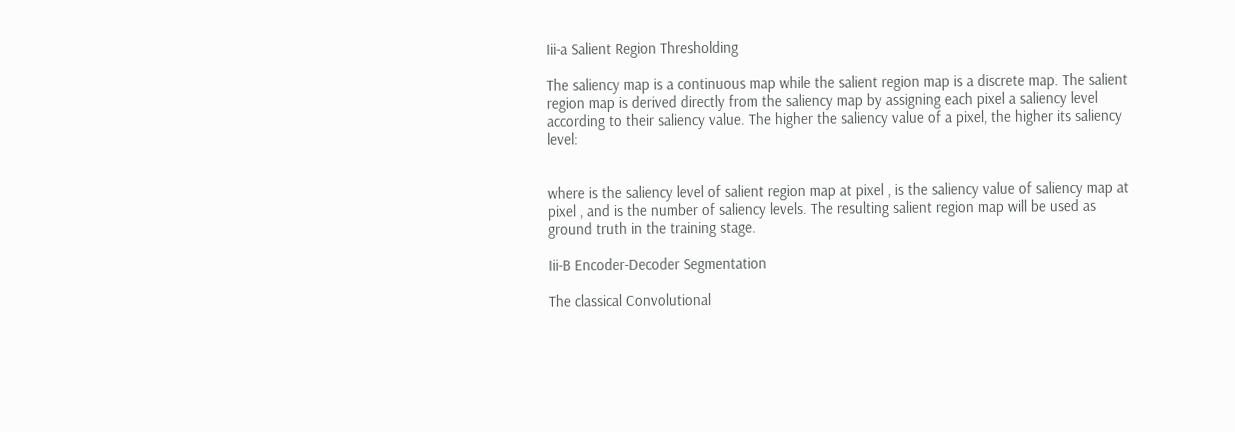Iii-a Salient Region Thresholding

The saliency map is a continuous map while the salient region map is a discrete map. The salient region map is derived directly from the saliency map by assigning each pixel a saliency level according to their saliency value. The higher the saliency value of a pixel, the higher its saliency level:


where is the saliency level of salient region map at pixel , is the saliency value of saliency map at pixel , and is the number of saliency levels. The resulting salient region map will be used as ground truth in the training stage.

Iii-B Encoder-Decoder Segmentation

The classical Convolutional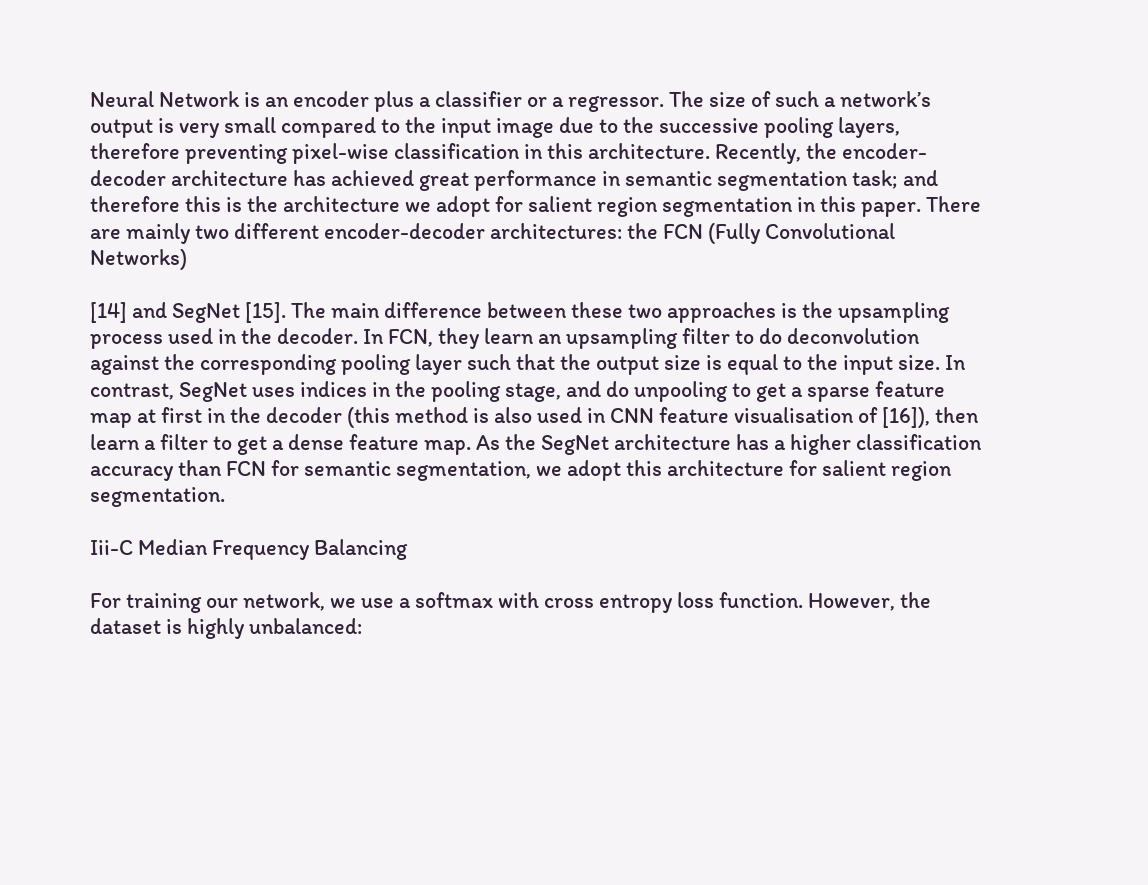Neural Network is an encoder plus a classifier or a regressor. The size of such a network’s output is very small compared to the input image due to the successive pooling layers, therefore preventing pixel-wise classification in this architecture. Recently, the encoder-decoder architecture has achieved great performance in semantic segmentation task; and therefore this is the architecture we adopt for salient region segmentation in this paper. There are mainly two different encoder-decoder architectures: the FCN (Fully Convolutional Networks)

[14] and SegNet [15]. The main difference between these two approaches is the upsampling process used in the decoder. In FCN, they learn an upsampling filter to do deconvolution against the corresponding pooling layer such that the output size is equal to the input size. In contrast, SegNet uses indices in the pooling stage, and do unpooling to get a sparse feature map at first in the decoder (this method is also used in CNN feature visualisation of [16]), then learn a filter to get a dense feature map. As the SegNet architecture has a higher classification accuracy than FCN for semantic segmentation, we adopt this architecture for salient region segmentation.

Iii-C Median Frequency Balancing

For training our network, we use a softmax with cross entropy loss function. However, the dataset is highly unbalanced: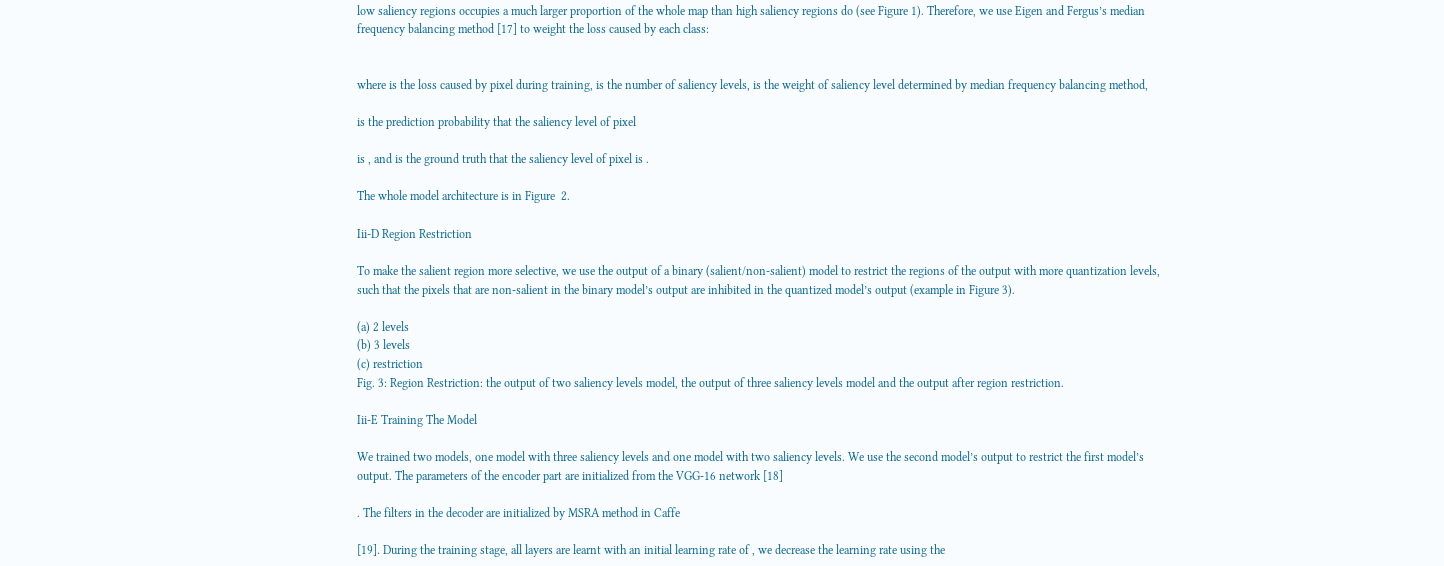low saliency regions occupies a much larger proportion of the whole map than high saliency regions do (see Figure 1). Therefore, we use Eigen and Fergus’s median frequency balancing method [17] to weight the loss caused by each class:


where is the loss caused by pixel during training, is the number of saliency levels, is the weight of saliency level determined by median frequency balancing method,

is the prediction probability that the saliency level of pixel

is , and is the ground truth that the saliency level of pixel is .

The whole model architecture is in Figure  2.

Iii-D Region Restriction

To make the salient region more selective, we use the output of a binary (salient/non-salient) model to restrict the regions of the output with more quantization levels, such that the pixels that are non-salient in the binary model’s output are inhibited in the quantized model’s output (example in Figure 3).

(a) 2 levels
(b) 3 levels
(c) restriction
Fig. 3: Region Restriction: the output of two saliency levels model, the output of three saliency levels model and the output after region restriction.

Iii-E Training The Model

We trained two models, one model with three saliency levels and one model with two saliency levels. We use the second model’s output to restrict the first model’s output. The parameters of the encoder part are initialized from the VGG-16 network [18]

. The filters in the decoder are initialized by MSRA method in Caffe

[19]. During the training stage, all layers are learnt with an initial learning rate of , we decrease the learning rate using the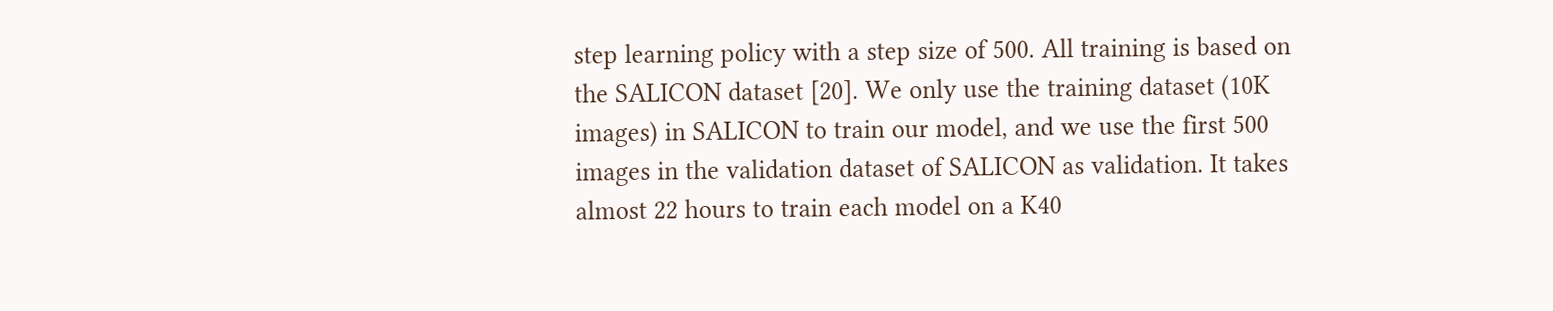step learning policy with a step size of 500. All training is based on the SALICON dataset [20]. We only use the training dataset (10K images) in SALICON to train our model, and we use the first 500 images in the validation dataset of SALICON as validation. It takes almost 22 hours to train each model on a K40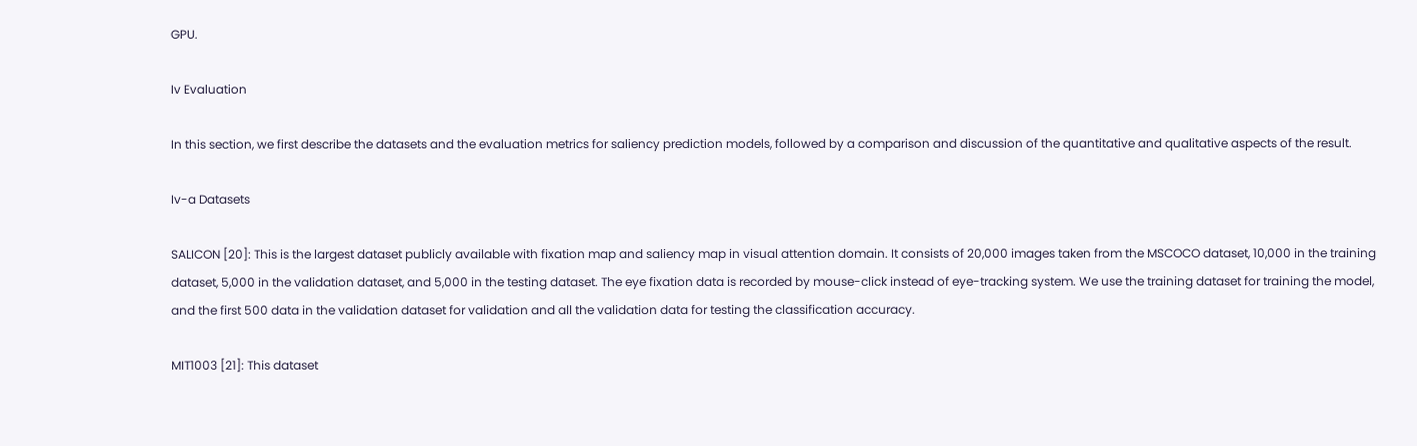GPU.

Iv Evaluation

In this section, we first describe the datasets and the evaluation metrics for saliency prediction models, followed by a comparison and discussion of the quantitative and qualitative aspects of the result.

Iv-a Datasets

SALICON [20]: This is the largest dataset publicly available with fixation map and saliency map in visual attention domain. It consists of 20,000 images taken from the MSCOCO dataset, 10,000 in the training dataset, 5,000 in the validation dataset, and 5,000 in the testing dataset. The eye fixation data is recorded by mouse-click instead of eye-tracking system. We use the training dataset for training the model, and the first 500 data in the validation dataset for validation and all the validation data for testing the classification accuracy.

MIT1003 [21]: This dataset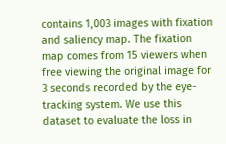contains 1,003 images with fixation and saliency map. The fixation map comes from 15 viewers when free viewing the original image for 3 seconds recorded by the eye-tracking system. We use this dataset to evaluate the loss in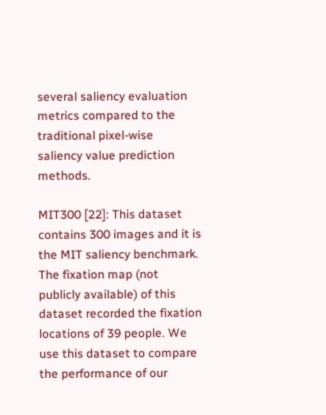several saliency evaluation metrics compared to the traditional pixel-wise saliency value prediction methods.

MIT300 [22]: This dataset contains 300 images and it is the MIT saliency benchmark. The fixation map (not publicly available) of this dataset recorded the fixation locations of 39 people. We use this dataset to compare the performance of our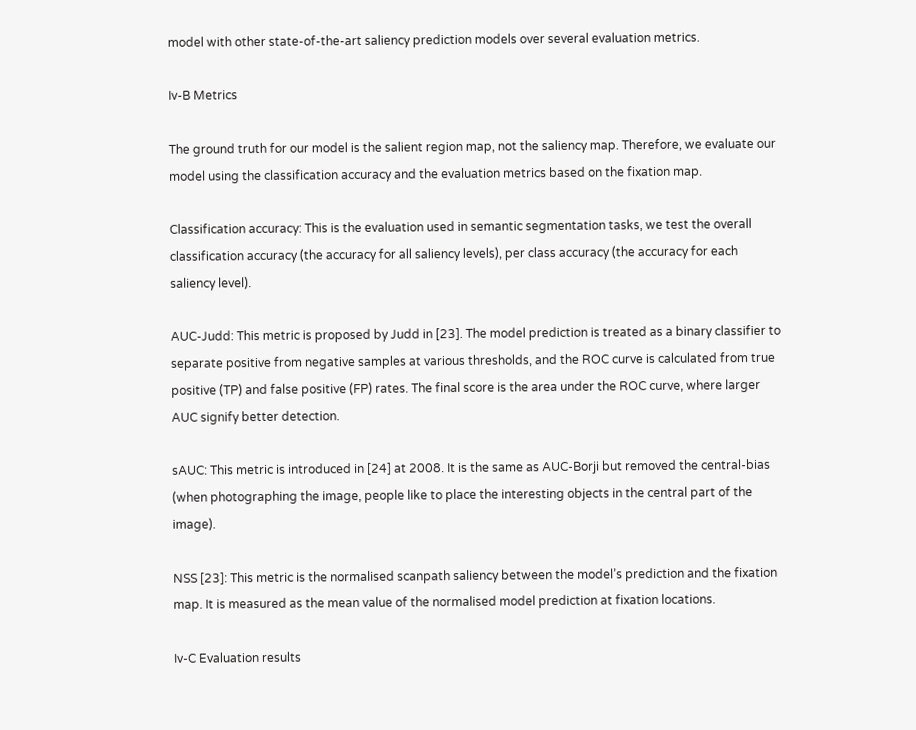model with other state-of-the-art saliency prediction models over several evaluation metrics.

Iv-B Metrics

The ground truth for our model is the salient region map, not the saliency map. Therefore, we evaluate our model using the classification accuracy and the evaluation metrics based on the fixation map.

Classification accuracy: This is the evaluation used in semantic segmentation tasks, we test the overall classification accuracy (the accuracy for all saliency levels), per class accuracy (the accuracy for each saliency level).

AUC-Judd: This metric is proposed by Judd in [23]. The model prediction is treated as a binary classifier to separate positive from negative samples at various thresholds, and the ROC curve is calculated from true positive (TP) and false positive (FP) rates. The final score is the area under the ROC curve, where larger AUC signify better detection.

sAUC: This metric is introduced in [24] at 2008. It is the same as AUC-Borji but removed the central-bias (when photographing the image, people like to place the interesting objects in the central part of the image).

NSS [23]: This metric is the normalised scanpath saliency between the model’s prediction and the fixation map. It is measured as the mean value of the normalised model prediction at fixation locations.

Iv-C Evaluation results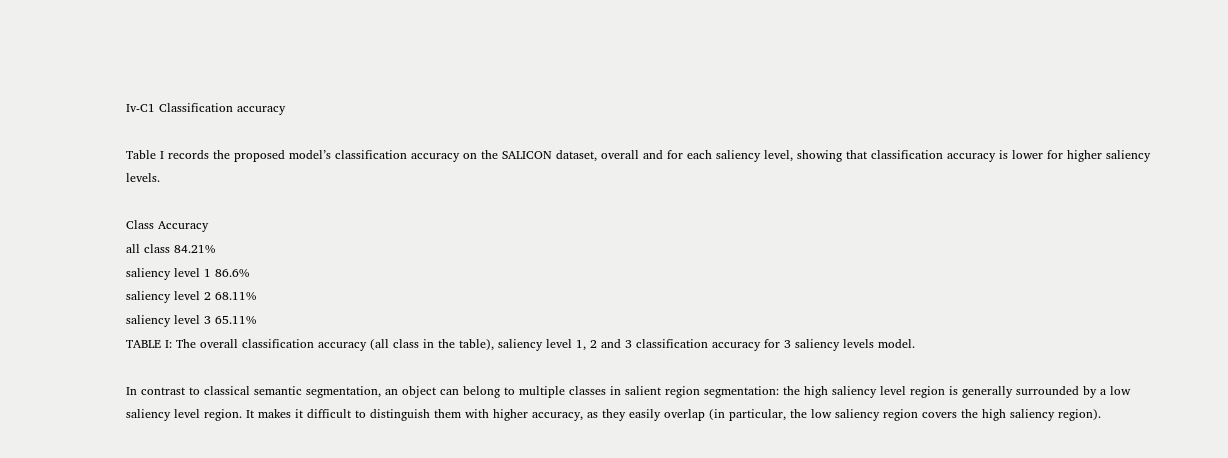Iv-C1 Classification accuracy

Table I records the proposed model’s classification accuracy on the SALICON dataset, overall and for each saliency level, showing that classification accuracy is lower for higher saliency levels.

Class Accuracy
all class 84.21%
saliency level 1 86.6%
saliency level 2 68.11%
saliency level 3 65.11%
TABLE I: The overall classification accuracy (all class in the table), saliency level 1, 2 and 3 classification accuracy for 3 saliency levels model.

In contrast to classical semantic segmentation, an object can belong to multiple classes in salient region segmentation: the high saliency level region is generally surrounded by a low saliency level region. It makes it difficult to distinguish them with higher accuracy, as they easily overlap (in particular, the low saliency region covers the high saliency region).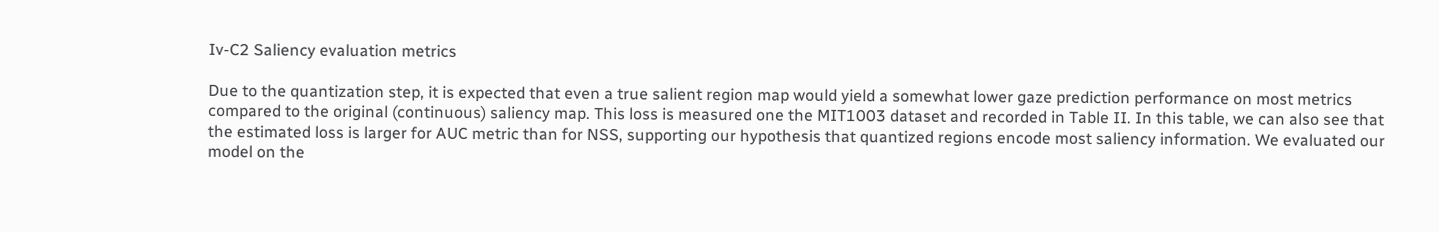Iv-C2 Saliency evaluation metrics

Due to the quantization step, it is expected that even a true salient region map would yield a somewhat lower gaze prediction performance on most metrics compared to the original (continuous) saliency map. This loss is measured one the MIT1003 dataset and recorded in Table II. In this table, we can also see that the estimated loss is larger for AUC metric than for NSS, supporting our hypothesis that quantized regions encode most saliency information. We evaluated our model on the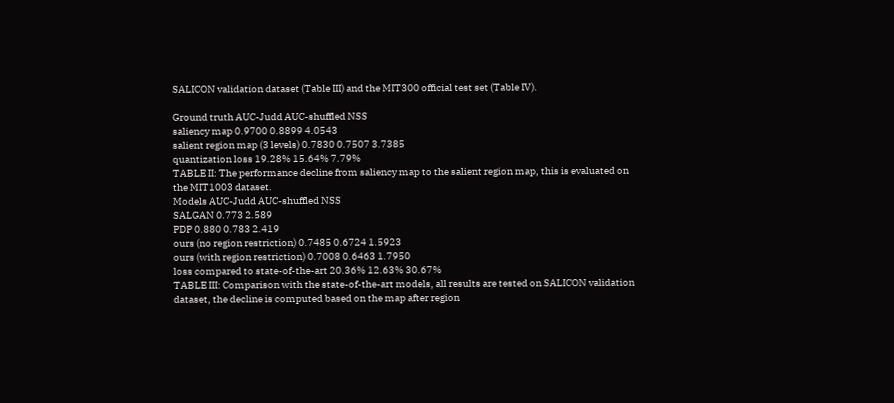SALICON validation dataset (Table III) and the MIT300 official test set (Table IV).

Ground truth AUC-Judd AUC-shuffled NSS
saliency map 0.9700 0.8899 4.0543
salient region map (3 levels) 0.7830 0.7507 3.7385
quantization loss 19.28% 15.64% 7.79%
TABLE II: The performance decline from saliency map to the salient region map, this is evaluated on the MIT1003 dataset.
Models AUC-Judd AUC-shuffled NSS
SALGAN 0.773 2.589
PDP 0.880 0.783 2.419
ours (no region restriction) 0.7485 0.6724 1.5923
ours (with region restriction) 0.7008 0.6463 1.7950
loss compared to state-of-the-art 20.36% 12.63% 30.67%
TABLE III: Comparison with the state-of-the-art models, all results are tested on SALICON validation dataset, the decline is computed based on the map after region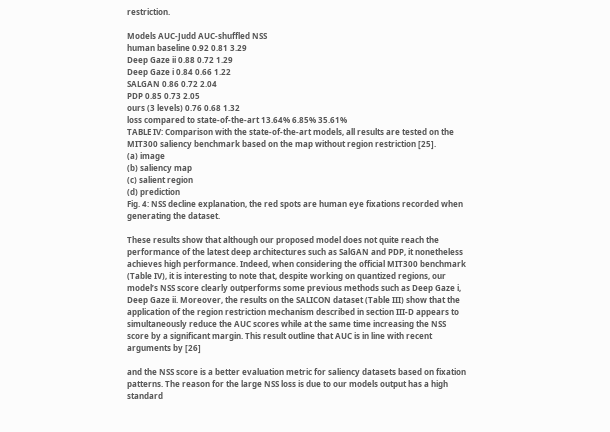restriction.

Models AUC-Judd AUC-shuffled NSS
human baseline 0.92 0.81 3.29
Deep Gaze ii 0.88 0.72 1.29
Deep Gaze i 0.84 0.66 1.22
SALGAN 0.86 0.72 2.04
PDP 0.85 0.73 2.05
ours (3 levels) 0.76 0.68 1.32
loss compared to state-of-the-art 13.64% 6.85% 35.61%
TABLE IV: Comparison with the state-of-the-art models, all results are tested on the MIT300 saliency benchmark based on the map without region restriction [25].
(a) image
(b) saliency map
(c) salient region
(d) prediction
Fig. 4: NSS decline explanation, the red spots are human eye fixations recorded when generating the dataset.

These results show that although our proposed model does not quite reach the performance of the latest deep architectures such as SalGAN and PDP, it nonetheless achieves high performance. Indeed, when considering the official MIT300 benchmark (Table IV), it is interesting to note that, despite working on quantized regions, our model’s NSS score clearly outperforms some previous methods such as Deep Gaze i, Deep Gaze ii. Moreover, the results on the SALICON dataset (Table III) show that the application of the region restriction mechanism described in section III-D appears to simultaneously reduce the AUC scores while at the same time increasing the NSS score by a significant margin. This result outline that AUC is in line with recent arguments by [26]

and the NSS score is a better evaluation metric for saliency datasets based on fixation patterns. The reason for the large NSS loss is due to our models output has a high standard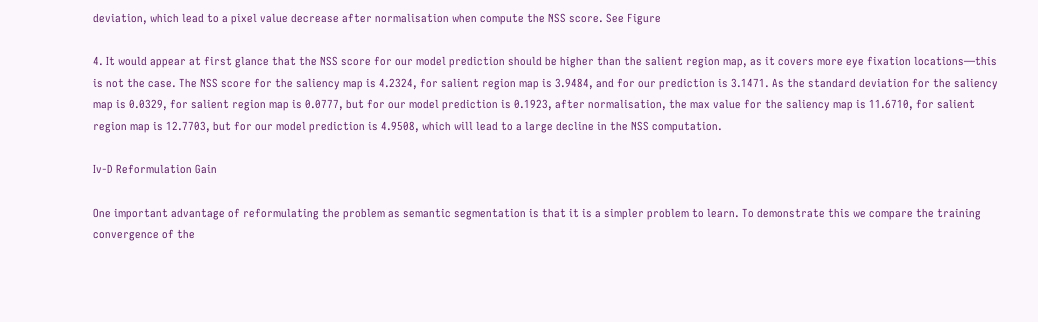deviation, which lead to a pixel value decrease after normalisation when compute the NSS score. See Figure

4. It would appear at first glance that the NSS score for our model prediction should be higher than the salient region map, as it covers more eye fixation locations—this is not the case. The NSS score for the saliency map is 4.2324, for salient region map is 3.9484, and for our prediction is 3.1471. As the standard deviation for the saliency map is 0.0329, for salient region map is 0.0777, but for our model prediction is 0.1923, after normalisation, the max value for the saliency map is 11.6710, for salient region map is 12.7703, but for our model prediction is 4.9508, which will lead to a large decline in the NSS computation.

Iv-D Reformulation Gain

One important advantage of reformulating the problem as semantic segmentation is that it is a simpler problem to learn. To demonstrate this we compare the training convergence of the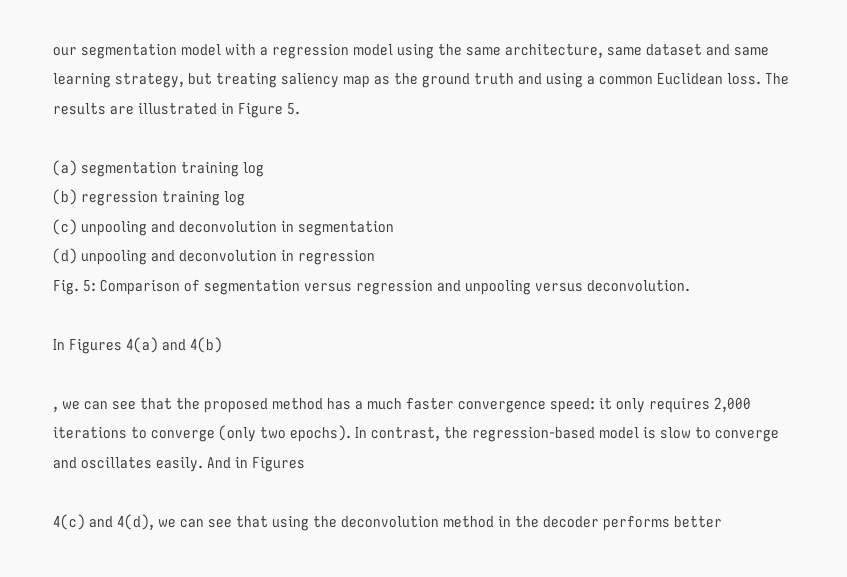our segmentation model with a regression model using the same architecture, same dataset and same learning strategy, but treating saliency map as the ground truth and using a common Euclidean loss. The results are illustrated in Figure 5.

(a) segmentation training log
(b) regression training log
(c) unpooling and deconvolution in segmentation
(d) unpooling and deconvolution in regression
Fig. 5: Comparison of segmentation versus regression and unpooling versus deconvolution.

In Figures 4(a) and 4(b)

, we can see that the proposed method has a much faster convergence speed: it only requires 2,000 iterations to converge (only two epochs). In contrast, the regression-based model is slow to converge and oscillates easily. And in Figures

4(c) and 4(d), we can see that using the deconvolution method in the decoder performs better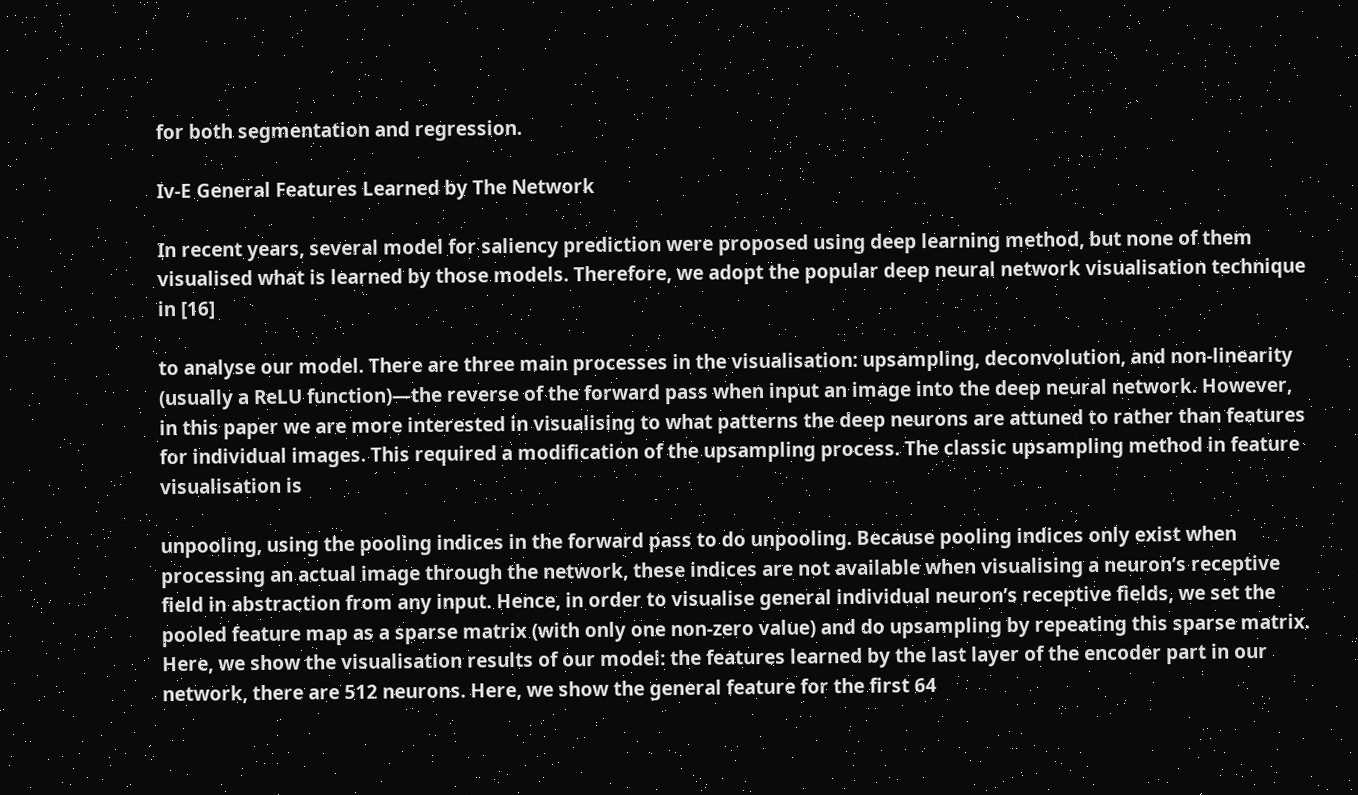for both segmentation and regression.

Iv-E General Features Learned by The Network

In recent years, several model for saliency prediction were proposed using deep learning method, but none of them visualised what is learned by those models. Therefore, we adopt the popular deep neural network visualisation technique in [16]

to analyse our model. There are three main processes in the visualisation: upsampling, deconvolution, and non-linearity (usually a ReLU function)—the reverse of the forward pass when input an image into the deep neural network. However, in this paper we are more interested in visualising to what patterns the deep neurons are attuned to rather than features for individual images. This required a modification of the upsampling process. The classic upsampling method in feature visualisation is

unpooling, using the pooling indices in the forward pass to do unpooling. Because pooling indices only exist when processing an actual image through the network, these indices are not available when visualising a neuron’s receptive field in abstraction from any input. Hence, in order to visualise general individual neuron’s receptive fields, we set the pooled feature map as a sparse matrix (with only one non-zero value) and do upsampling by repeating this sparse matrix. Here, we show the visualisation results of our model: the features learned by the last layer of the encoder part in our network, there are 512 neurons. Here, we show the general feature for the first 64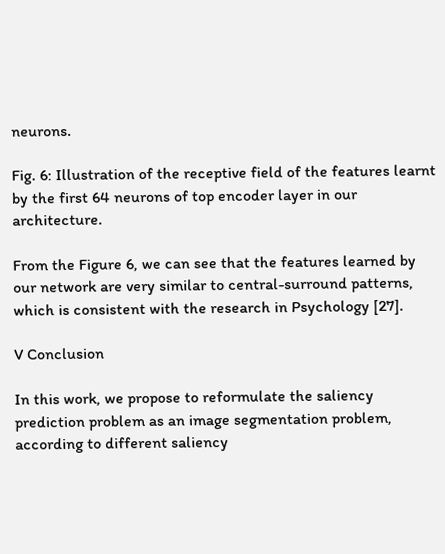neurons.

Fig. 6: Illustration of the receptive field of the features learnt by the first 64 neurons of top encoder layer in our architecture.

From the Figure 6, we can see that the features learned by our network are very similar to central-surround patterns, which is consistent with the research in Psychology [27].

V Conclusion

In this work, we propose to reformulate the saliency prediction problem as an image segmentation problem, according to different saliency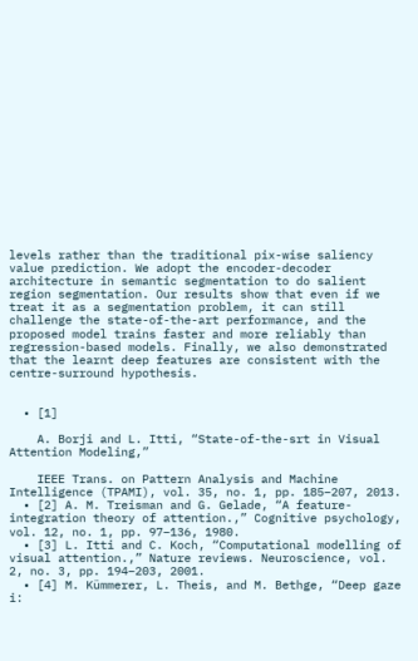levels rather than the traditional pix-wise saliency value prediction. We adopt the encoder-decoder architecture in semantic segmentation to do salient region segmentation. Our results show that even if we treat it as a segmentation problem, it can still challenge the state-of-the-art performance, and the proposed model trains faster and more reliably than regression-based models. Finally, we also demonstrated that the learnt deep features are consistent with the centre-surround hypothesis.


  • [1]

    A. Borji and L. Itti, “State-of-the-srt in Visual Attention Modeling,”

    IEEE Trans. on Pattern Analysis and Machine Intelligence (TPAMI), vol. 35, no. 1, pp. 185–207, 2013.
  • [2] A. M. Treisman and G. Gelade, “A feature-integration theory of attention.,” Cognitive psychology, vol. 12, no. 1, pp. 97–136, 1980.
  • [3] L. Itti and C. Koch, “Computational modelling of visual attention.,” Nature reviews. Neuroscience, vol. 2, no. 3, pp. 194–203, 2001.
  • [4] M. Kümmerer, L. Theis, and M. Bethge, “Deep gaze i: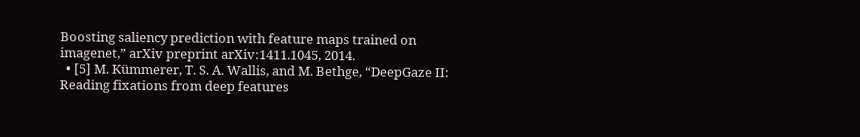Boosting saliency prediction with feature maps trained on imagenet,” arXiv preprint arXiv:1411.1045, 2014.
  • [5] M. Kümmerer, T. S. A. Wallis, and M. Bethge, “DeepGaze II: Reading fixations from deep features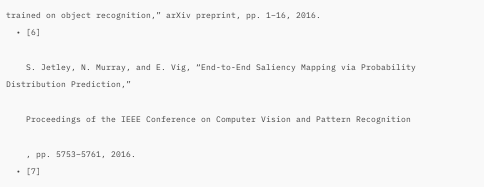trained on object recognition,” arXiv preprint, pp. 1–16, 2016.
  • [6]

    S. Jetley, N. Murray, and E. Vig, “End-to-End Saliency Mapping via Probability Distribution Prediction,”

    Proceedings of the IEEE Conference on Computer Vision and Pattern Recognition

    , pp. 5753–5761, 2016.
  • [7]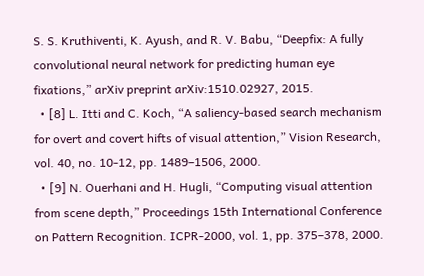S. S. Kruthiventi, K. Ayush, and R. V. Babu, “Deepfix: A fully convolutional neural network for predicting human eye fixations,” arXiv preprint arXiv:1510.02927, 2015.
  • [8] L. Itti and C. Koch, “A saliency-based search mechanism for overt and covert hifts of visual attention,” Vision Research, vol. 40, no. 10-12, pp. 1489–1506, 2000.
  • [9] N. Ouerhani and H. Hugli, “Computing visual attention from scene depth,” Proceedings 15th International Conference on Pattern Recognition. ICPR-2000, vol. 1, pp. 375–378, 2000.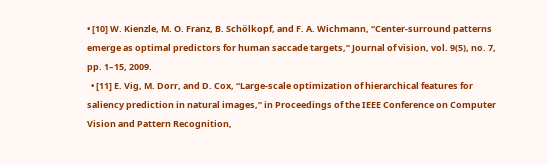• [10] W. Kienzle, M. O. Franz, B. Schölkopf, and F. A. Wichmann, “Center-surround patterns emerge as optimal predictors for human saccade targets,” Journal of vision, vol. 9(5), no. 7, pp. 1–15, 2009.
  • [11] E. Vig, M. Dorr, and D. Cox, “Large-scale optimization of hierarchical features for saliency prediction in natural images,” in Proceedings of the IEEE Conference on Computer Vision and Pattern Recognition,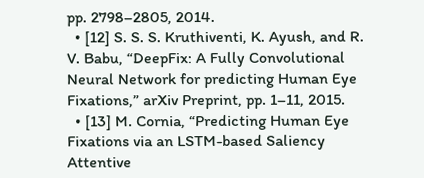pp. 2798–2805, 2014.
  • [12] S. S. S. Kruthiventi, K. Ayush, and R. V. Babu, “DeepFix: A Fully Convolutional Neural Network for predicting Human Eye Fixations,” arXiv Preprint, pp. 1–11, 2015.
  • [13] M. Cornia, “Predicting Human Eye Fixations via an LSTM-based Saliency Attentive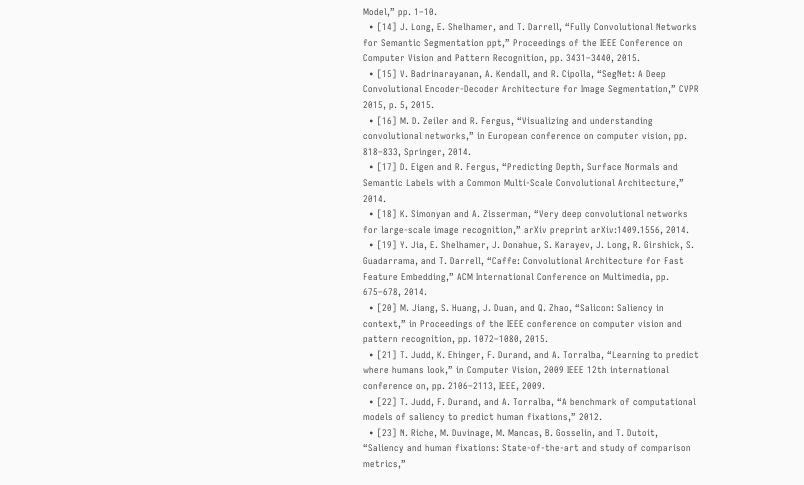Model,” pp. 1–10.
  • [14] J. Long, E. Shelhamer, and T. Darrell, “Fully Convolutional Networks for Semantic Segmentation ppt,” Proceedings of the IEEE Conference on Computer Vision and Pattern Recognition, pp. 3431–3440, 2015.
  • [15] V. Badrinarayanan, A. Kendall, and R. Cipolla, “SegNet: A Deep Convolutional Encoder-Decoder Architecture for Image Segmentation,” CVPR 2015, p. 5, 2015.
  • [16] M. D. Zeiler and R. Fergus, “Visualizing and understanding convolutional networks,” in European conference on computer vision, pp. 818–833, Springer, 2014.
  • [17] D. Eigen and R. Fergus, “Predicting Depth, Surface Normals and Semantic Labels with a Common Multi-Scale Convolutional Architecture,” 2014.
  • [18] K. Simonyan and A. Zisserman, “Very deep convolutional networks for large-scale image recognition,” arXiv preprint arXiv:1409.1556, 2014.
  • [19] Y. Jia, E. Shelhamer, J. Donahue, S. Karayev, J. Long, R. Girshick, S. Guadarrama, and T. Darrell, “Caffe: Convolutional Architecture for Fast Feature Embedding,” ACM International Conference on Multimedia, pp. 675–678, 2014.
  • [20] M. Jiang, S. Huang, J. Duan, and Q. Zhao, “Salicon: Saliency in context,” in Proceedings of the IEEE conference on computer vision and pattern recognition, pp. 1072–1080, 2015.
  • [21] T. Judd, K. Ehinger, F. Durand, and A. Torralba, “Learning to predict where humans look,” in Computer Vision, 2009 IEEE 12th international conference on, pp. 2106–2113, IEEE, 2009.
  • [22] T. Judd, F. Durand, and A. Torralba, “A benchmark of computational models of saliency to predict human fixations,” 2012.
  • [23] N. Riche, M. Duvinage, M. Mancas, B. Gosselin, and T. Dutoit, “Saliency and human fixations: State-of-the-art and study of comparison metrics,”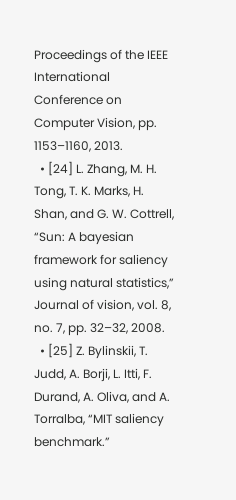Proceedings of the IEEE International Conference on Computer Vision, pp. 1153–1160, 2013.
  • [24] L. Zhang, M. H. Tong, T. K. Marks, H. Shan, and G. W. Cottrell, “Sun: A bayesian framework for saliency using natural statistics,” Journal of vision, vol. 8, no. 7, pp. 32–32, 2008.
  • [25] Z. Bylinskii, T. Judd, A. Borji, L. Itti, F. Durand, A. Oliva, and A. Torralba, “MIT saliency benchmark.”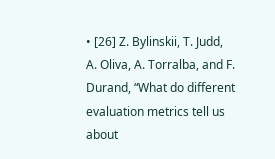• [26] Z. Bylinskii, T. Judd, A. Oliva, A. Torralba, and F. Durand, “What do different evaluation metrics tell us about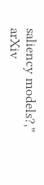saliency models?,” arXiv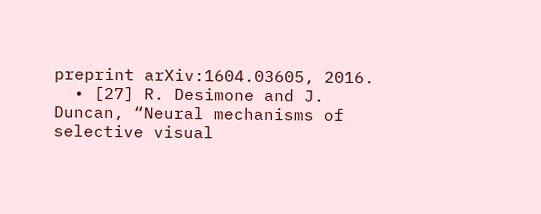preprint arXiv:1604.03605, 2016.
  • [27] R. Desimone and J. Duncan, “Neural mechanisms of selective visual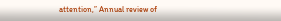attention,” Annual review of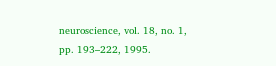neuroscience, vol. 18, no. 1, pp. 193–222, 1995.